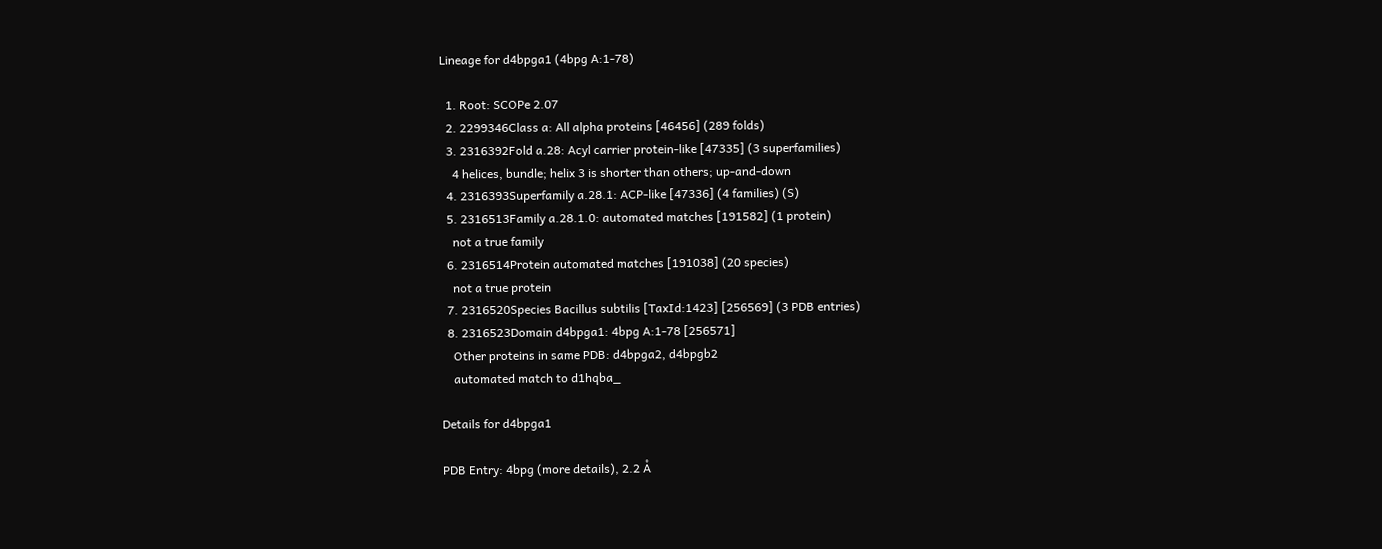Lineage for d4bpga1 (4bpg A:1-78)

  1. Root: SCOPe 2.07
  2. 2299346Class a: All alpha proteins [46456] (289 folds)
  3. 2316392Fold a.28: Acyl carrier protein-like [47335] (3 superfamilies)
    4 helices, bundle; helix 3 is shorter than others; up-and-down
  4. 2316393Superfamily a.28.1: ACP-like [47336] (4 families) (S)
  5. 2316513Family a.28.1.0: automated matches [191582] (1 protein)
    not a true family
  6. 2316514Protein automated matches [191038] (20 species)
    not a true protein
  7. 2316520Species Bacillus subtilis [TaxId:1423] [256569] (3 PDB entries)
  8. 2316523Domain d4bpga1: 4bpg A:1-78 [256571]
    Other proteins in same PDB: d4bpga2, d4bpgb2
    automated match to d1hqba_

Details for d4bpga1

PDB Entry: 4bpg (more details), 2.2 Å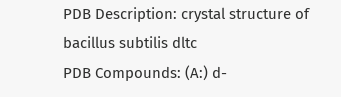PDB Description: crystal structure of bacillus subtilis dltc
PDB Compounds: (A:) d-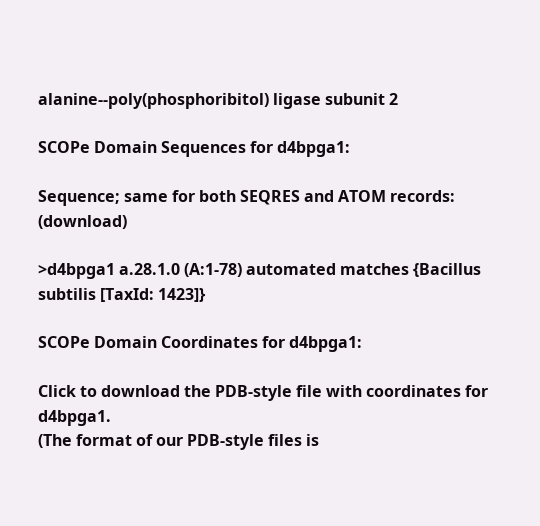alanine--poly(phosphoribitol) ligase subunit 2

SCOPe Domain Sequences for d4bpga1:

Sequence; same for both SEQRES and ATOM records: (download)

>d4bpga1 a.28.1.0 (A:1-78) automated matches {Bacillus subtilis [TaxId: 1423]}

SCOPe Domain Coordinates for d4bpga1:

Click to download the PDB-style file with coordinates for d4bpga1.
(The format of our PDB-style files is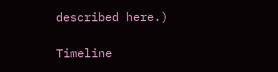described here.)

Timeline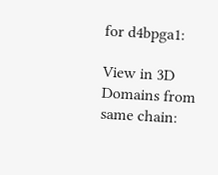for d4bpga1:

View in 3D
Domains from same chain: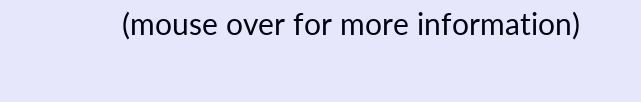(mouse over for more information)